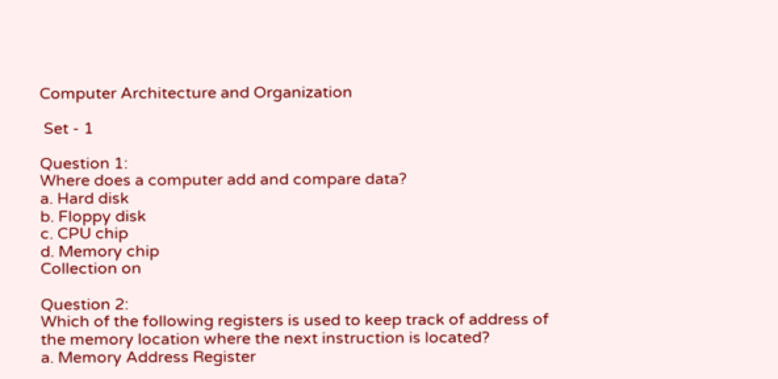Computer Architecture and Organization

 Set - 1

Question 1:
Where does a computer add and compare data?
a. Hard disk
b. Floppy disk
c. CPU chip
d. Memory chip
Collection on

Question 2:
Which of the following registers is used to keep track of address of the memory location where the next instruction is located?
a. Memory Address Register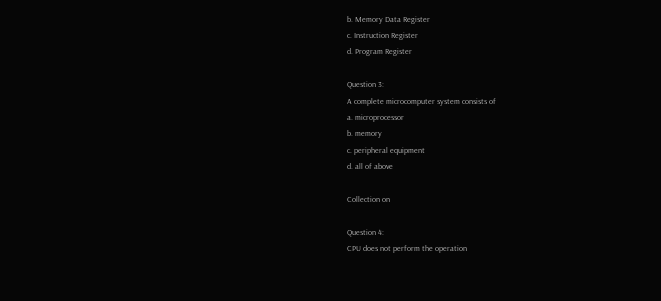b. Memory Data Register
c. Instruction Register
d. Program Register

Question 3:
A complete microcomputer system consists of
a. microprocessor
b. memory
c. peripheral equipment
d. all of above

Collection on

Question 4:
CPU does not perform the operation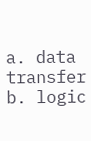a. data transfer
b. logic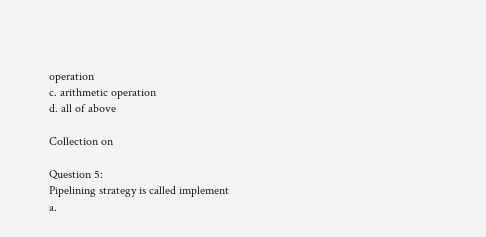operation
c. arithmetic operation
d. all of above

Collection on

Question 5:
Pipelining strategy is called implement
a.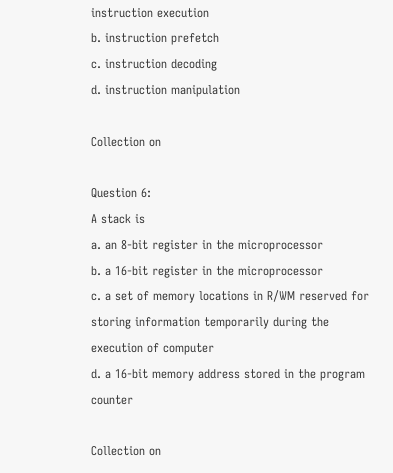instruction execution
b. instruction prefetch
c. instruction decoding
d. instruction manipulation

Collection on

Question 6:
A stack is
a. an 8-bit register in the microprocessor
b. a 16-bit register in the microprocessor
c. a set of memory locations in R/WM reserved for storing information temporarily during the execution of computer
d. a 16-bit memory address stored in the program counter

Collection on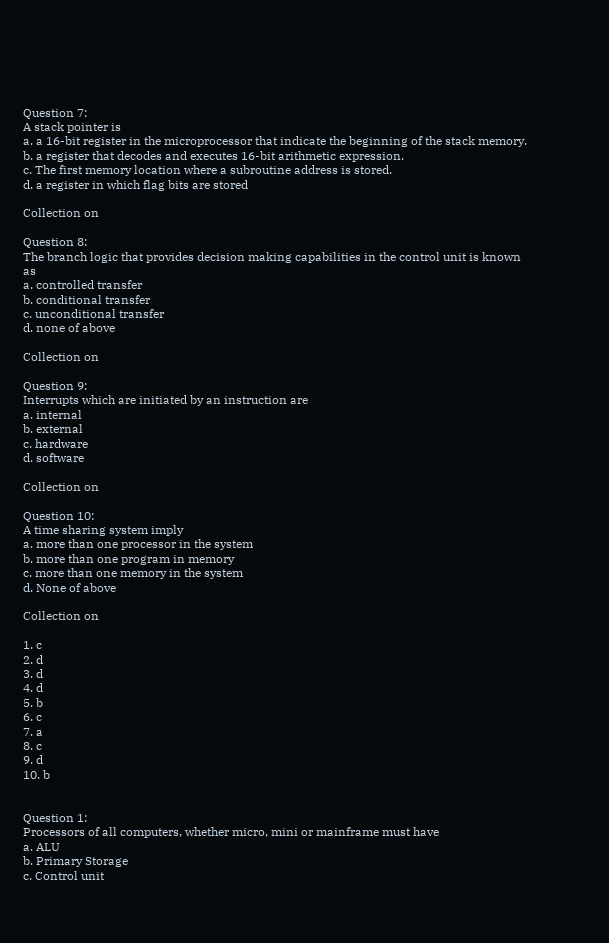Question 7:
A stack pointer is
a. a 16-bit register in the microprocessor that indicate the beginning of the stack memory.
b. a register that decodes and executes 16-bit arithmetic expression.
c. The first memory location where a subroutine address is stored.
d. a register in which flag bits are stored

Collection on

Question 8:
The branch logic that provides decision making capabilities in the control unit is known as
a. controlled transfer
b. conditional transfer
c. unconditional transfer
d. none of above

Collection on

Question 9:
Interrupts which are initiated by an instruction are
a. internal
b. external
c. hardware
d. software

Collection on

Question 10:
A time sharing system imply
a. more than one processor in the system
b. more than one program in memory
c. more than one memory in the system
d. None of above

Collection on

1. c
2. d
3. d
4. d
5. b
6. c
7. a
8. c
9. d
10. b


Question 1:
Processors of all computers, whether micro, mini or mainframe must have
a. ALU
b. Primary Storage
c. Control unit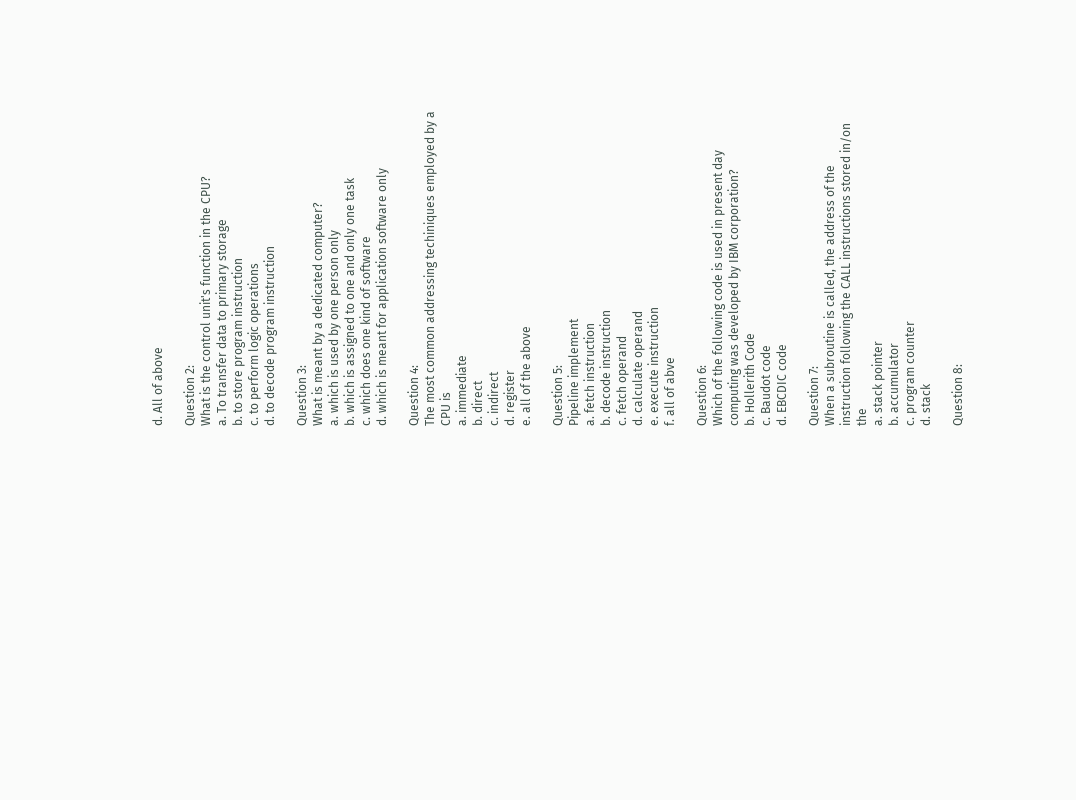d. All of above

Question 2:
What is the control unit's function in the CPU?
a. To transfer data to primary storage
b. to store program instruction
c. to perform logic operations
d. to decode program instruction

Question 3:
What is meant by a dedicated computer?
a. which is used by one person only
b. which is assigned to one and only one task
c. which does one kind of software
d. which is meant for application software only

Question 4:
The most common addressing techiniques employed by a CPU is
a. immediate
b. direct
c. indirect
d. register
e. all of the above

Question 5:
Pipeline implement
a. fetch instruction
b. decode instruction
c. fetch operand
d. calculate operand
e. execute instruction
f. all of abve

Question 6:
Which of the following code is used in present day computing was developed by IBM corporation?
b. Hollerith Code
c. Baudot code
d. EBCDIC code

Question 7:
When a subroutine is called, the address of the instruction following the CALL instructions stored in/on the
a. stack pointer
b. accumulator
c. program counter
d. stack

Question 8: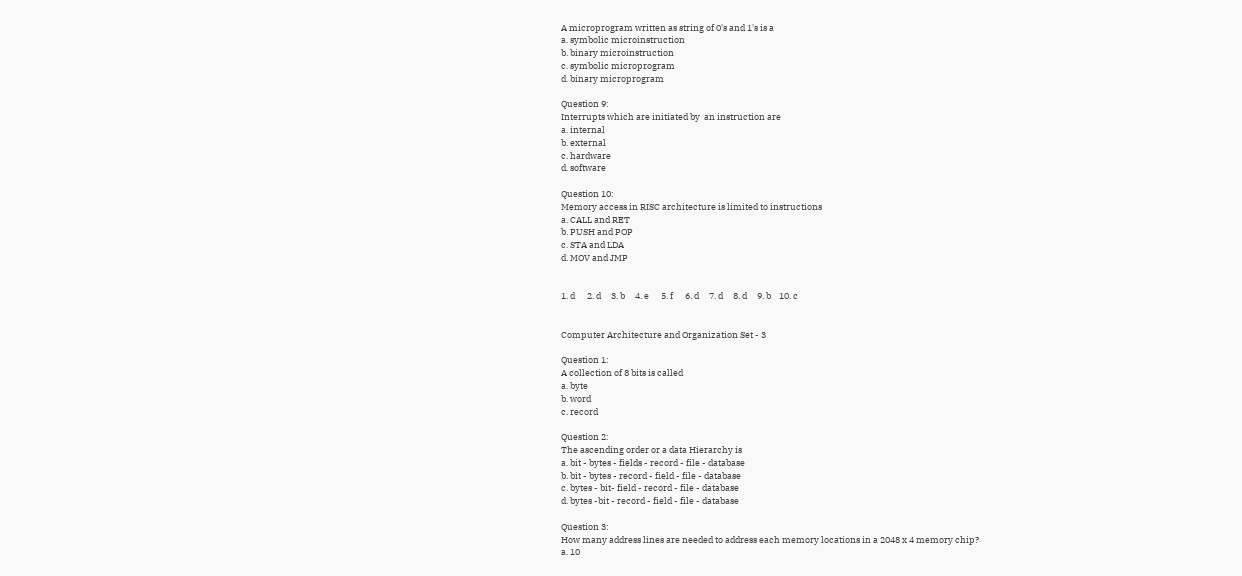A microprogram written as string of 0's and 1's is a
a. symbolic microinstruction
b. binary microinstruction
c. symbolic microprogram
d. binary microprogram

Question 9:
Interrupts which are initiated by  an instruction are
a. internal
b. external
c. hardware
d. software

Question 10:
Memory access in RISC architecture is limited to instructions
a. CALL and RET
b. PUSH and POP
c. STA and LDA
d. MOV and JMP


1. d      2. d     3. b     4. e      5. f      6. d     7. d     8. d     9. b    10. c


Computer Architecture and Organization Set - 3

Question 1:
A collection of 8 bits is called
a. byte
b. word
c. record

Question 2:
The ascending order or a data Hierarchy is
a. bit - bytes - fields - record - file - database
b. bit - bytes - record - field - file - database
c. bytes - bit- field - record - file - database
d. bytes -bit - record - field - file - database

Question 3:
How many address lines are needed to address each memory locations in a 2048 x 4 memory chip?
a. 10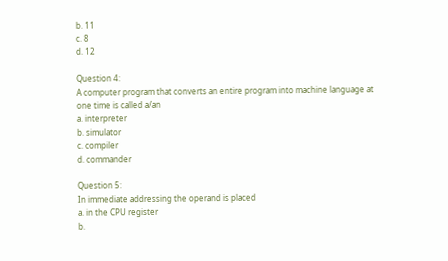b. 11
c. 8
d. 12

Question 4:
A computer program that converts an entire program into machine language at one time is called a/an
a. interpreter
b. simulator
c. compiler
d. commander

Question 5:
In immediate addressing the operand is placed
a. in the CPU register
b.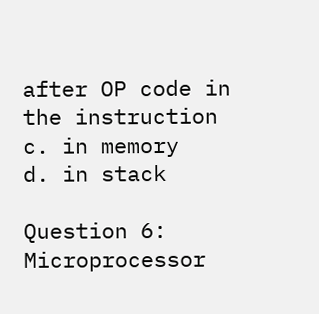after OP code in the instruction
c. in memory
d. in stack

Question 6:
Microprocessor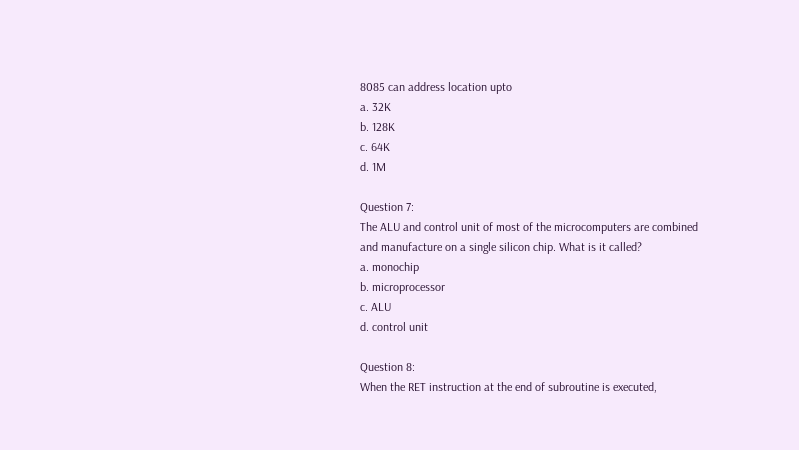8085 can address location upto
a. 32K
b. 128K
c. 64K
d. 1M

Question 7:
The ALU and control unit of most of the microcomputers are combined and manufacture on a single silicon chip. What is it called?
a. monochip
b. microprocessor
c. ALU
d. control unit

Question 8:
When the RET instruction at the end of subroutine is executed,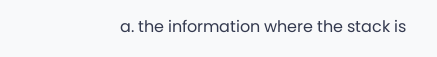a. the information where the stack is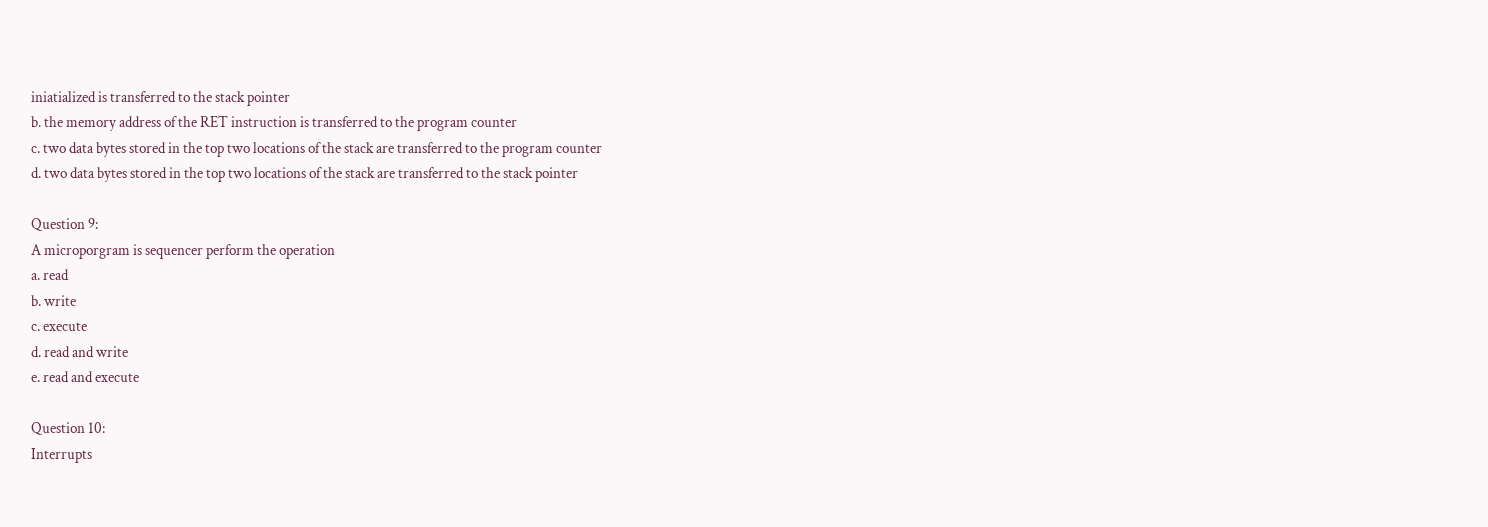iniatialized is transferred to the stack pointer
b. the memory address of the RET instruction is transferred to the program counter
c. two data bytes stored in the top two locations of the stack are transferred to the program counter
d. two data bytes stored in the top two locations of the stack are transferred to the stack pointer

Question 9:
A microporgram is sequencer perform the operation
a. read
b. write
c. execute
d. read and write
e. read and execute

Question 10:
Interrupts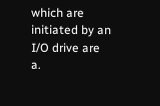which are initiated by an I/O drive are
a.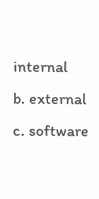internal
b. external
c. software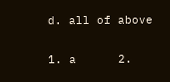d. all of above


1. a      2.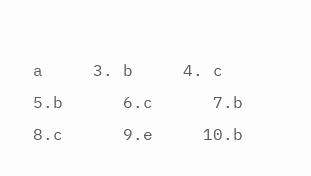a     3. b     4. c      5.b      6.c      7.b      8.c      9.e     10.b